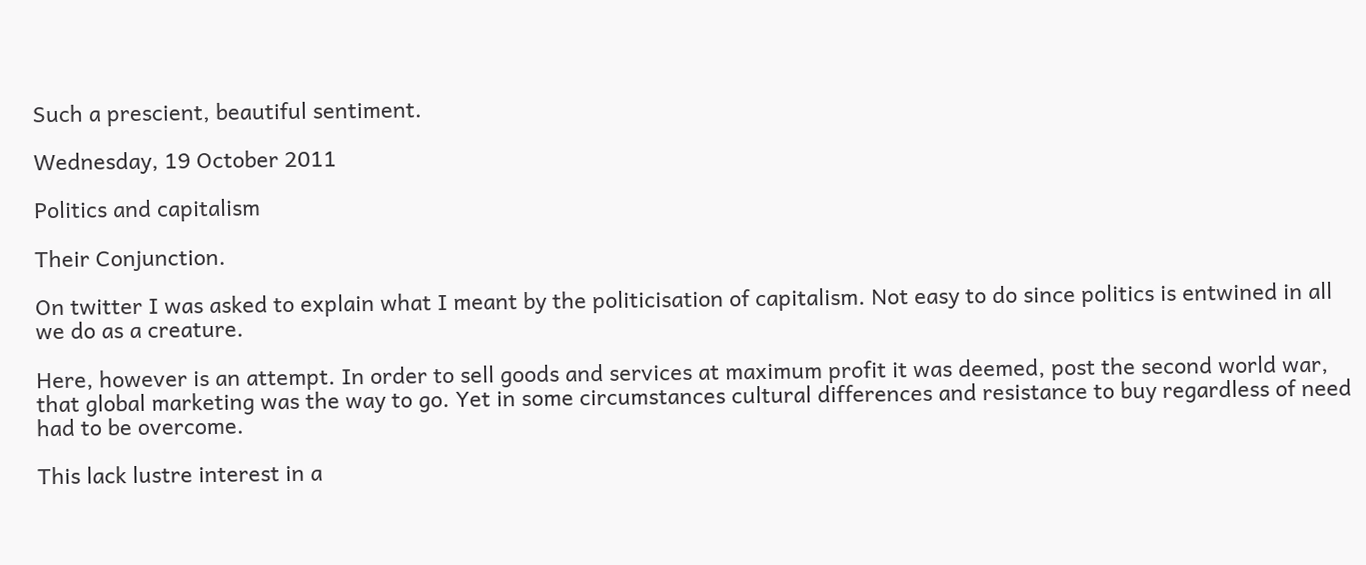Such a prescient, beautiful sentiment.

Wednesday, 19 October 2011

Politics and capitalism

Their Conjunction.

On twitter I was asked to explain what I meant by the politicisation of capitalism. Not easy to do since politics is entwined in all we do as a creature.

Here, however is an attempt. In order to sell goods and services at maximum profit it was deemed, post the second world war, that global marketing was the way to go. Yet in some circumstances cultural differences and resistance to buy regardless of need had to be overcome.

This lack lustre interest in a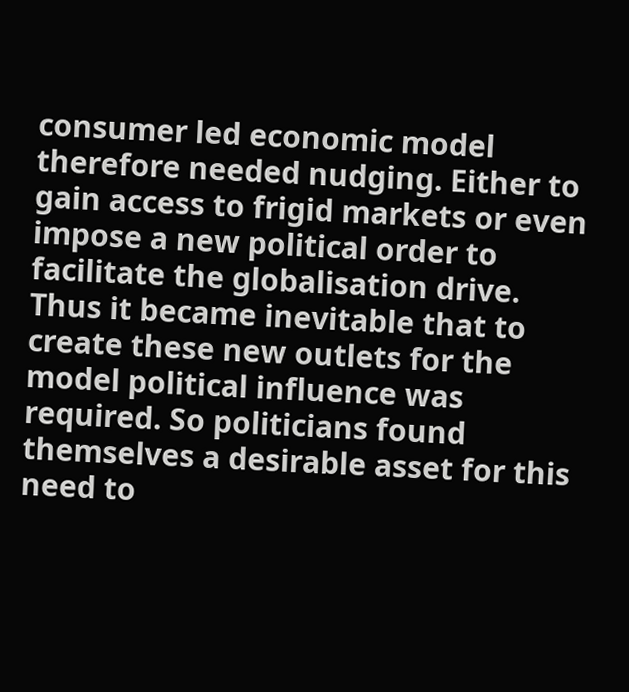consumer led economic model therefore needed nudging. Either to gain access to frigid markets or even impose a new political order to facilitate the globalisation drive. Thus it became inevitable that to create these new outlets for the model political influence was required. So politicians found themselves a desirable asset for this need to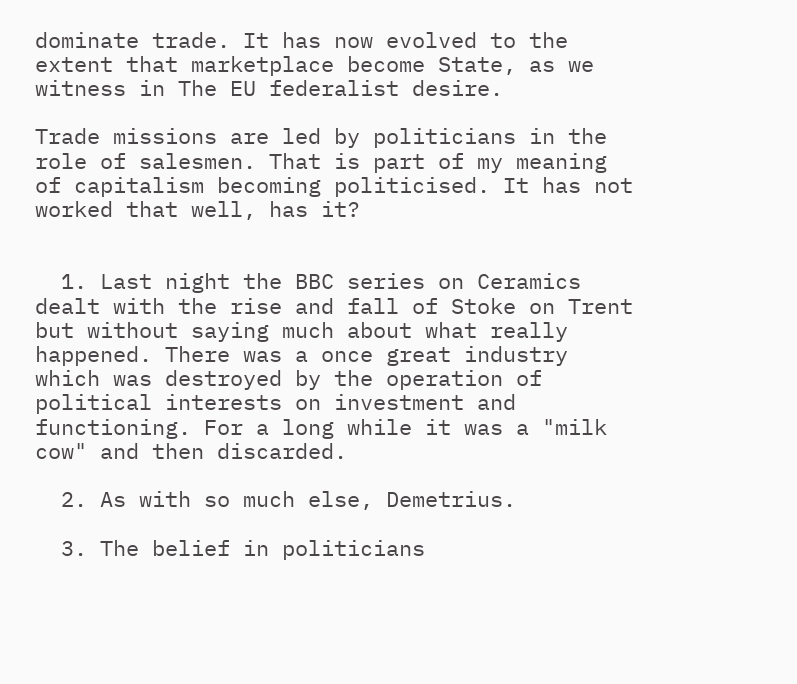dominate trade. It has now evolved to the extent that marketplace become State, as we witness in The EU federalist desire.

Trade missions are led by politicians in the role of salesmen. That is part of my meaning of capitalism becoming politicised. It has not worked that well, has it?


  1. Last night the BBC series on Ceramics dealt with the rise and fall of Stoke on Trent but without saying much about what really happened. There was a once great industry which was destroyed by the operation of political interests on investment and functioning. For a long while it was a "milk cow" and then discarded.

  2. As with so much else, Demetrius.

  3. The belief in politicians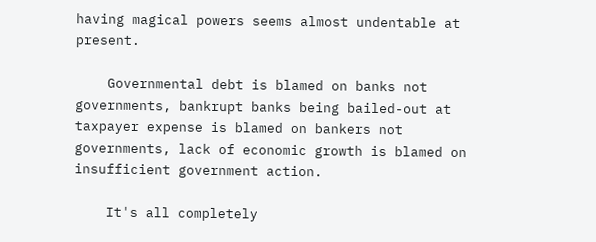having magical powers seems almost undentable at present.

    Governmental debt is blamed on banks not governments, bankrupt banks being bailed-out at taxpayer expense is blamed on bankers not governments, lack of economic growth is blamed on insufficient government action.

    It's all completely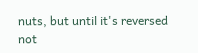nuts, but until it's reversed not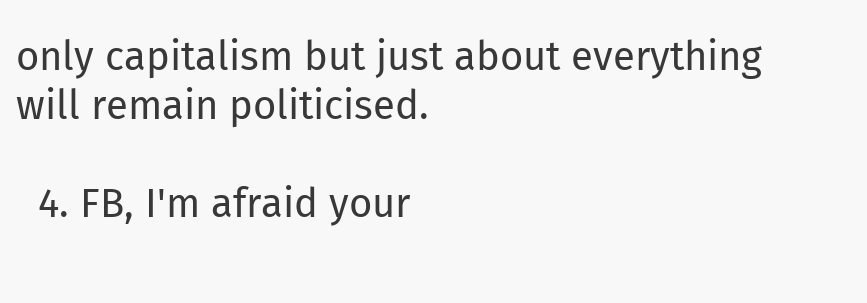only capitalism but just about everything will remain politicised.

  4. FB, I'm afraid your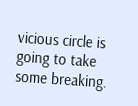vicious circle is going to take some breaking.